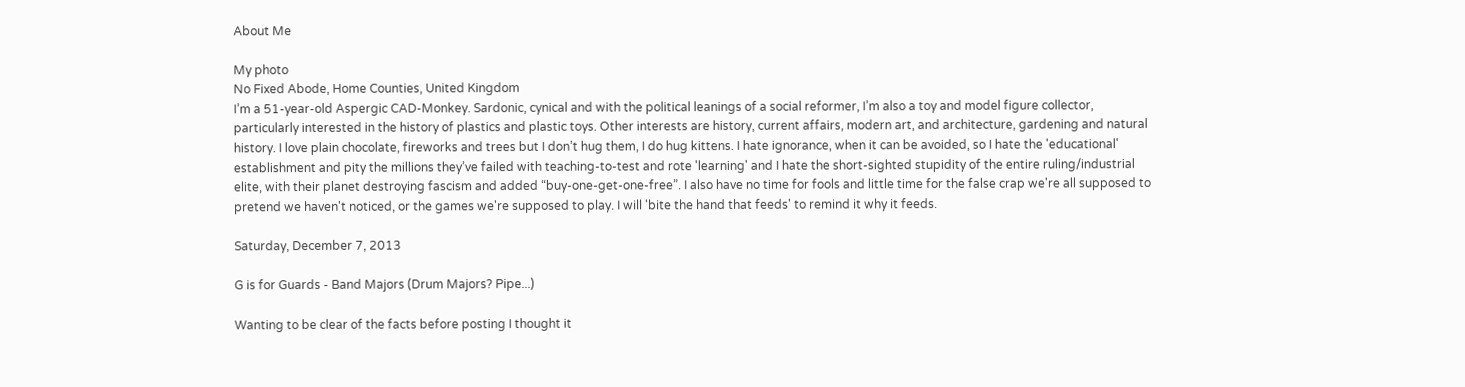About Me

My photo
No Fixed Abode, Home Counties, United Kingdom
I’m a 51-year-old Aspergic CAD-Monkey. Sardonic, cynical and with the political leanings of a social reformer, I’m also a toy and model figure collector, particularly interested in the history of plastics and plastic toys. Other interests are history, current affairs, modern art, and architecture, gardening and natural history. I love plain chocolate, fireworks and trees but I don’t hug them, I do hug kittens. I hate ignorance, when it can be avoided, so I hate the 'educational' establishment and pity the millions they’ve failed with teaching-to-test and rote 'learning' and I hate the short-sighted stupidity of the entire ruling/industrial elite, with their planet destroying fascism and added “buy-one-get-one-free”. I also have no time for fools and little time for the false crap we're all supposed to pretend we haven't noticed, or the games we're supposed to play. I will 'bite the hand that feeds' to remind it why it feeds.

Saturday, December 7, 2013

G is for Guards - Band Majors (Drum Majors? Pipe...)

Wanting to be clear of the facts before posting I thought it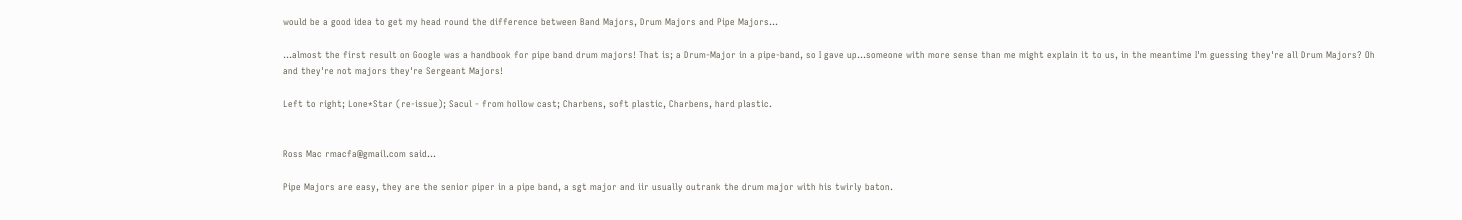would be a good idea to get my head round the difference between Band Majors, Drum Majors and Pipe Majors...

...almost the first result on Google was a handbook for pipe band drum majors! That is; a Drum-Major in a pipe-band, so I gave up...someone with more sense than me might explain it to us, in the meantime I'm guessing they're all Drum Majors? Oh and they're not majors they're Sergeant Majors!

Left to right; Lone*Star (re-issue); Sacul - from hollow cast; Charbens, soft plastic, Charbens, hard plastic.


Ross Mac rmacfa@gmail.com said...

Pipe Majors are easy, they are the senior piper in a pipe band, a sgt major and iir usually outrank the drum major with his twirly baton.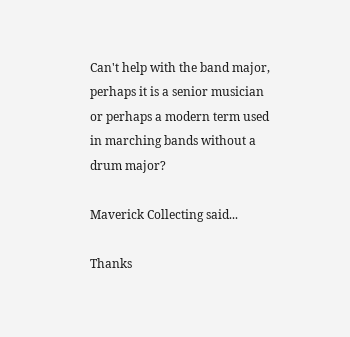Can't help with the band major, perhaps it is a senior musician or perhaps a modern term used in marching bands without a drum major?

Maverick Collecting said...

Thanks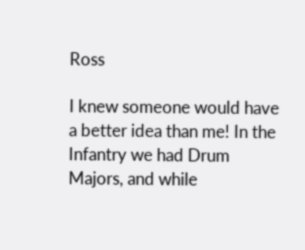Ross

I knew someone would have a better idea than me! In the Infantry we had Drum Majors, and while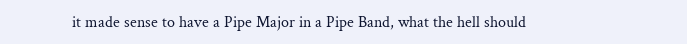it made sense to have a Pipe Major in a Pipe Band, what the hell should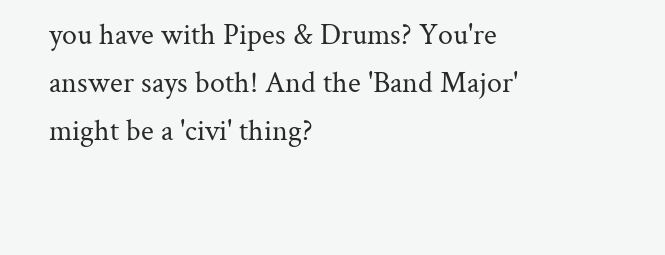you have with Pipes & Drums? You're answer says both! And the 'Band Major' might be a 'civi' thing?